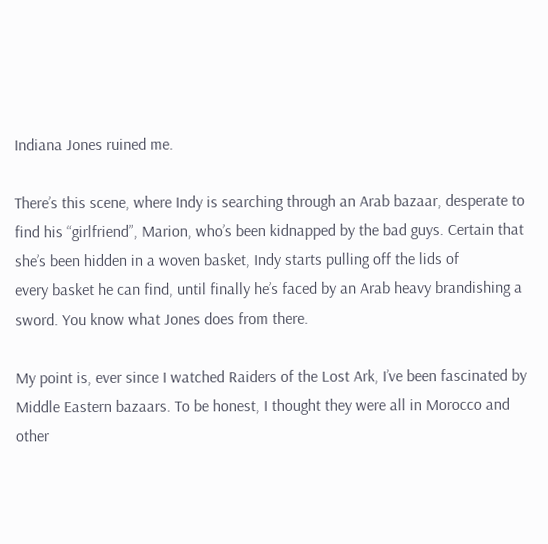Indiana Jones ruined me.

There’s this scene, where Indy is searching through an Arab bazaar, desperate to find his “girlfriend”, Marion, who’s been kidnapped by the bad guys. Certain that she’s been hidden in a woven basket, Indy starts pulling off the lids of
every basket he can find, until finally he’s faced by an Arab heavy brandishing a sword. You know what Jones does from there.

My point is, ever since I watched Raiders of the Lost Ark, I’ve been fascinated by Middle Eastern bazaars. To be honest, I thought they were all in Morocco and other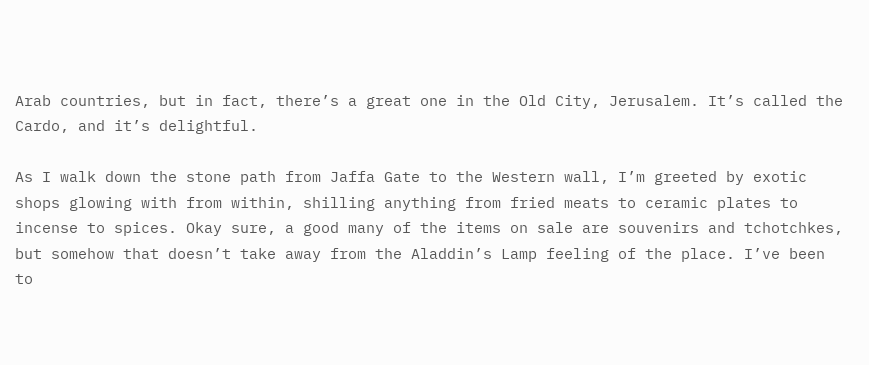Arab countries, but in fact, there’s a great one in the Old City, Jerusalem. It’s called the Cardo, and it’s delightful.

As I walk down the stone path from Jaffa Gate to the Western wall, I’m greeted by exotic shops glowing with from within, shilling anything from fried meats to ceramic plates to incense to spices. Okay sure, a good many of the items on sale are souvenirs and tchotchkes, but somehow that doesn’t take away from the Aladdin’s Lamp feeling of the place. I’ve been to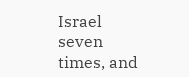Israel seven times, and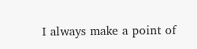I always make a point of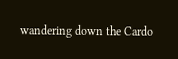wandering down the Cardo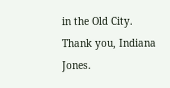in the Old City.
Thank you, Indiana Jones.